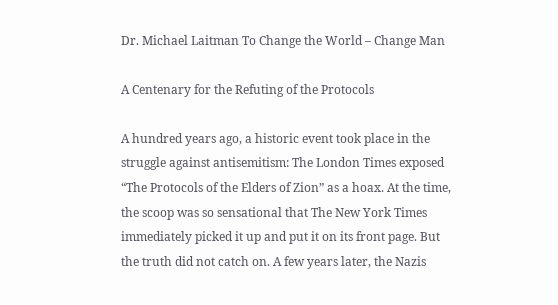Dr. Michael Laitman To Change the World – Change Man

A Centenary for the Refuting of the Protocols

A hundred years ago, a historic event took place in the struggle against antisemitism: The London Times exposed “The Protocols of the Elders of Zion” as a hoax. At the time, the scoop was so sensational that The New York Times immediately picked it up and put it on its front page. But the truth did not catch on. A few years later, the Nazis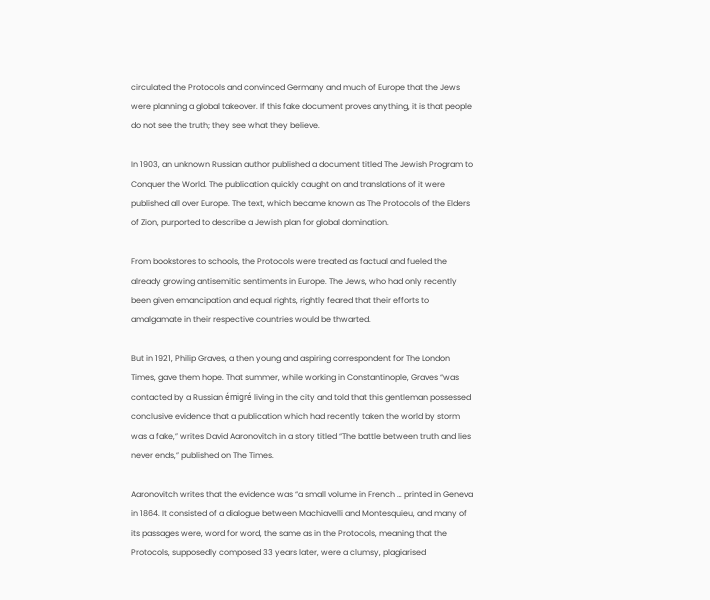circulated the Protocols and convinced Germany and much of Europe that the Jews were planning a global takeover. If this fake document proves anything, it is that people do not see the truth; they see what they believe.

In 1903, an unknown Russian author published a document titled The Jewish Program to Conquer the World. The publication quickly caught on and translations of it were published all over Europe. The text, which became known as The Protocols of the Elders of Zion, purported to describe a Jewish plan for global domination.

From bookstores to schools, the Protocols were treated as factual and fueled the already growing antisemitic sentiments in Europe. The Jews, who had only recently been given emancipation and equal rights, rightly feared that their efforts to amalgamate in their respective countries would be thwarted.

But in 1921, Philip Graves, a then young and aspiring correspondent for The London Times, gave them hope. That summer, while working in Constantinople, Graves “was contacted by a Russian émigré living in the city and told that this gentleman possessed conclusive evidence that a publication which had recently taken the world by storm was a fake,” writes David Aaronovitch in a story titled “The battle between truth and lies never ends,” published on The Times.

Aaronovitch writes that the evidence was “a small volume in French … printed in Geneva in 1864. It consisted of a dialogue between Machiavelli and Montesquieu, and many of its passages were, word for word, the same as in the Protocols, meaning that the Protocols, supposedly composed 33 years later, were a clumsy, plagiarised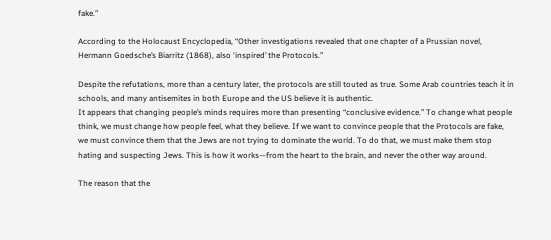fake.”

According to the Holocaust Encyclopedia, “Other investigations revealed that one chapter of a Prussian novel, Hermann Goedsche’s Biarritz (1868), also ‘inspired’ the Protocols.”

Despite the refutations, more than a century later, the protocols are still touted as true. Some Arab countries teach it in schools, and many antisemites in both Europe and the US believe it is authentic.
It appears that changing people’s minds requires more than presenting “conclusive evidence.” To change what people think, we must change how people feel, what they believe. If we want to convince people that the Protocols are fake, we must convince them that the Jews are not trying to dominate the world. To do that, we must make them stop hating and suspecting Jews. This is how it works—from the heart to the brain, and never the other way around.

The reason that the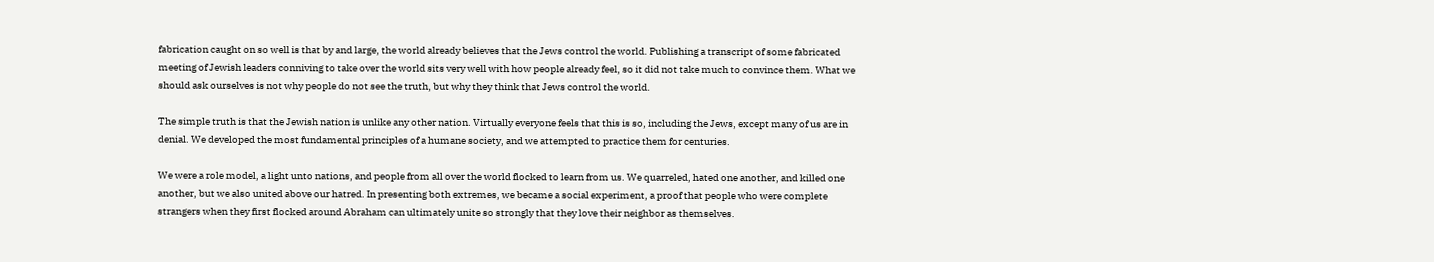fabrication caught on so well is that by and large, the world already believes that the Jews control the world. Publishing a transcript of some fabricated meeting of Jewish leaders conniving to take over the world sits very well with how people already feel, so it did not take much to convince them. What we should ask ourselves is not why people do not see the truth, but why they think that Jews control the world.

The simple truth is that the Jewish nation is unlike any other nation. Virtually everyone feels that this is so, including the Jews, except many of us are in denial. We developed the most fundamental principles of a humane society, and we attempted to practice them for centuries.

We were a role model, a light unto nations, and people from all over the world flocked to learn from us. We quarreled, hated one another, and killed one another, but we also united above our hatred. In presenting both extremes, we became a social experiment, a proof that people who were complete strangers when they first flocked around Abraham can ultimately unite so strongly that they love their neighbor as themselves.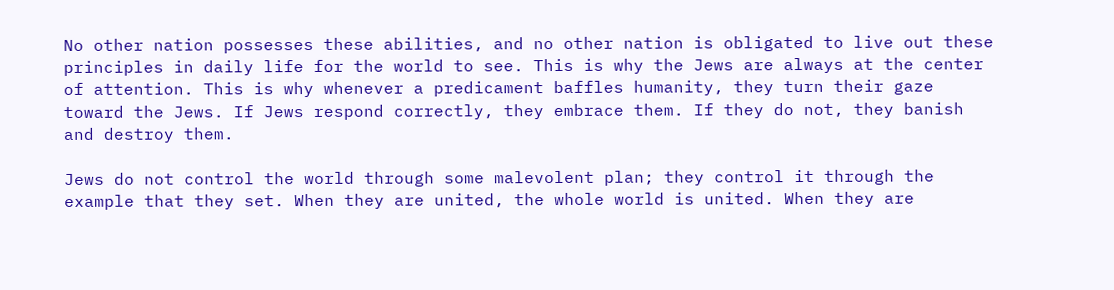No other nation possesses these abilities, and no other nation is obligated to live out these principles in daily life for the world to see. This is why the Jews are always at the center of attention. This is why whenever a predicament baffles humanity, they turn their gaze toward the Jews. If Jews respond correctly, they embrace them. If they do not, they banish and destroy them.

Jews do not control the world through some malevolent plan; they control it through the example that they set. When they are united, the whole world is united. When they are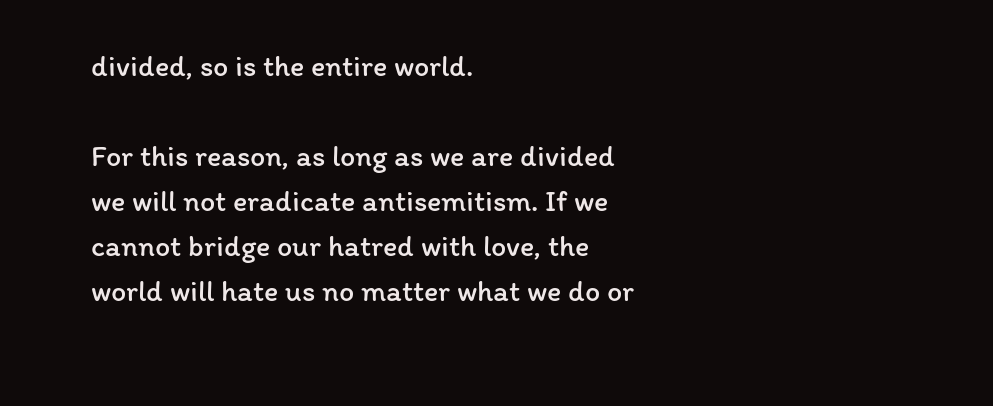divided, so is the entire world.

For this reason, as long as we are divided we will not eradicate antisemitism. If we cannot bridge our hatred with love, the world will hate us no matter what we do or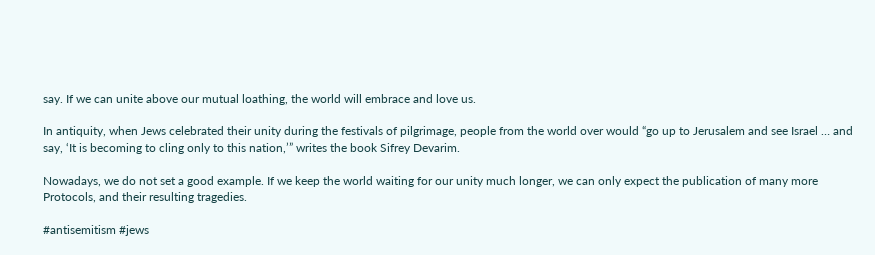say. If we can unite above our mutual loathing, the world will embrace and love us.

In antiquity, when Jews celebrated their unity during the festivals of pilgrimage, people from the world over would “go up to Jerusalem and see Israel … and say, ‘It is becoming to cling only to this nation,’” writes the book Sifrey Devarim.

Nowadays, we do not set a good example. If we keep the world waiting for our unity much longer, we can only expect the publication of many more Protocols, and their resulting tragedies.

#antisemitism #jews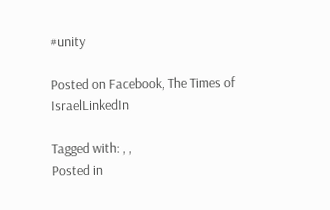#unity

Posted on Facebook, The Times of IsraelLinkedIn

Tagged with: , ,
Posted in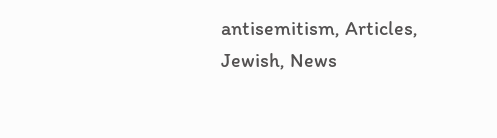antisemitism, Articles, Jewish, News